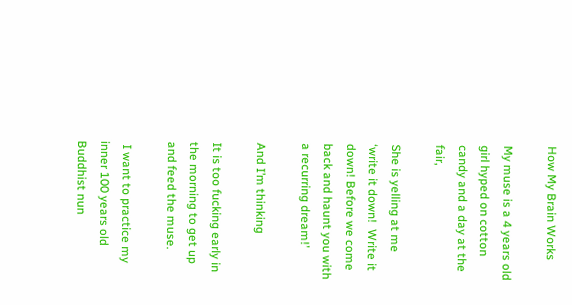How My Brain Works

My muse is a 4 years old girl hyped on cotton candy and a day at the fair,

She is yelling at me ‘write it down!  Write it down! Before we come back and haunt you with a recurring dream!’

And I’m thinking

It is too fucking early in the morning to get up and feed the muse.

 I want to practice my inner 100 years old Buddhist nun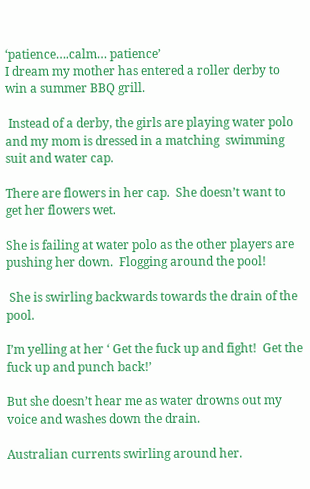‘patience….calm… patience’
I dream my mother has entered a roller derby to win a summer BBQ grill.

 Instead of a derby, the girls are playing water polo and my mom is dressed in a matching  swimming suit and water cap.

There are flowers in her cap.  She doesn’t want to get her flowers wet.

She is failing at water polo as the other players are pushing her down.  Flogging around the pool!

 She is swirling backwards towards the drain of the pool.

I’m yelling at her ‘ Get the fuck up and fight!  Get the fuck up and punch back!’

But she doesn’t hear me as water drowns out my voice and washes down the drain.

Australian currents swirling around her.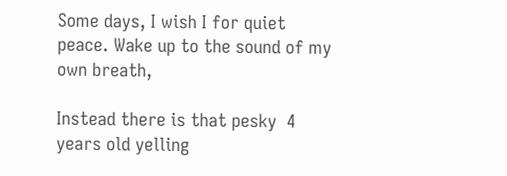Some days, I wish I for quiet peace. Wake up to the sound of my own breath,

Instead there is that pesky  4 years old yelling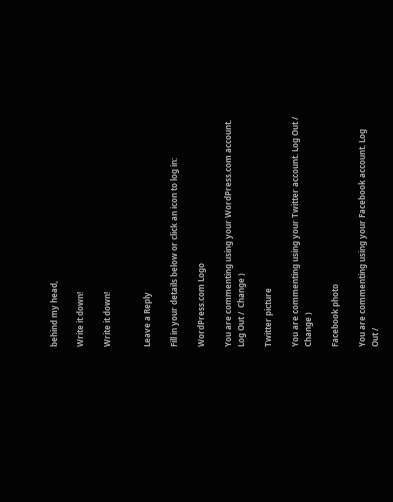behind my head,

Write it down!

Write it down!


Leave a Reply

Fill in your details below or click an icon to log in:

WordPress.com Logo

You are commenting using your WordPress.com account. Log Out /  Change )

Twitter picture

You are commenting using your Twitter account. Log Out /  Change )

Facebook photo

You are commenting using your Facebook account. Log Out /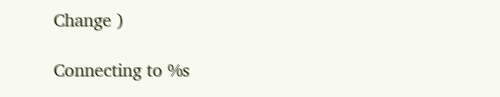Change )

Connecting to %s